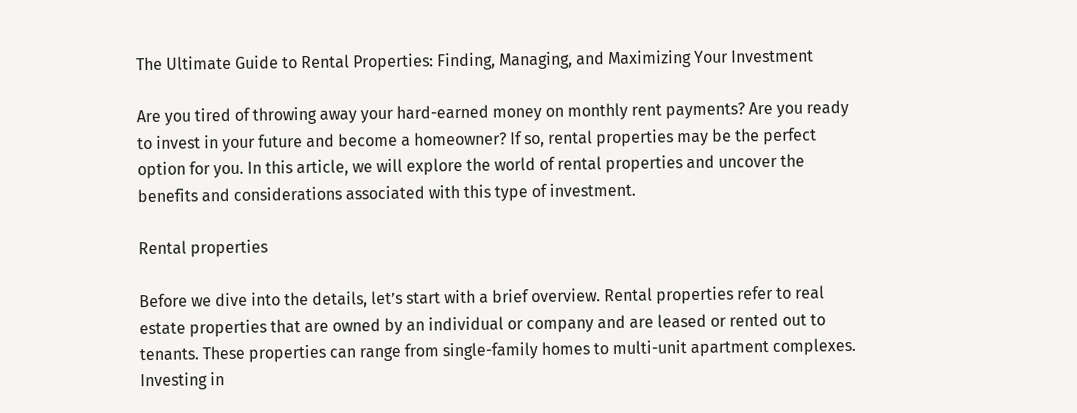The Ultimate Guide to Rental Properties: Finding, Managing, and Maximizing Your Investment

Are you tired of throwing away your hard-earned money on monthly rent payments? Are you ready to invest in your future and become a homeowner? If so, rental properties may be the perfect option for you. In this article, we will explore the world of rental properties and uncover the benefits and considerations associated with this type of investment.

Rental properties

Before we dive into the details, let’s start with a brief overview. Rental properties refer to real estate properties that are owned by an individual or company and are leased or rented out to tenants. These properties can range from single-family homes to multi-unit apartment complexes. Investing in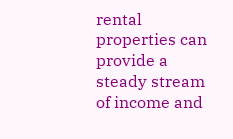rental properties can provide a steady stream of income and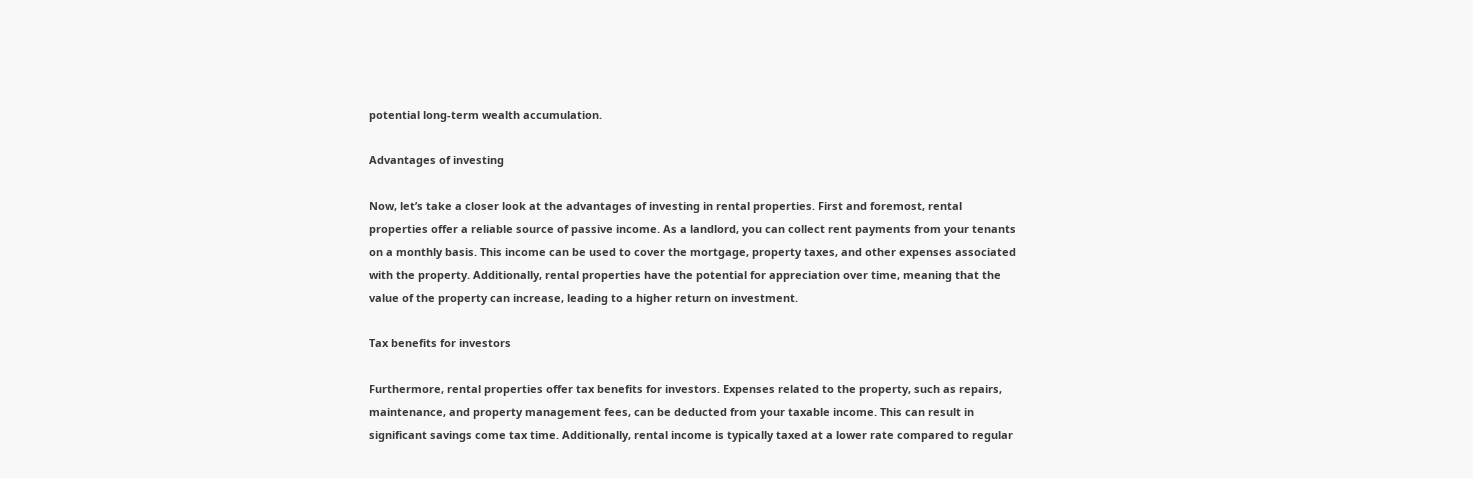potential long-term wealth accumulation.

Advantages of investing

Now, let’s take a closer look at the advantages of investing in rental properties. First and foremost, rental properties offer a reliable source of passive income. As a landlord, you can collect rent payments from your tenants on a monthly basis. This income can be used to cover the mortgage, property taxes, and other expenses associated with the property. Additionally, rental properties have the potential for appreciation over time, meaning that the value of the property can increase, leading to a higher return on investment.

Tax benefits for investors

Furthermore, rental properties offer tax benefits for investors. Expenses related to the property, such as repairs, maintenance, and property management fees, can be deducted from your taxable income. This can result in significant savings come tax time. Additionally, rental income is typically taxed at a lower rate compared to regular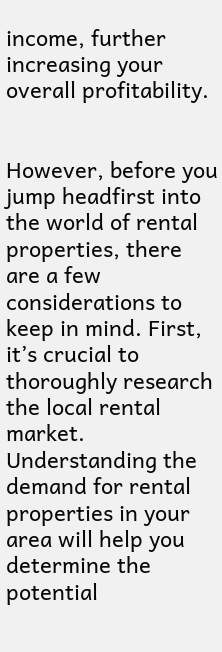income, further increasing your overall profitability.


However, before you jump headfirst into the world of rental properties, there are a few considerations to keep in mind. First, it’s crucial to thoroughly research the local rental market. Understanding the demand for rental properties in your area will help you determine the potential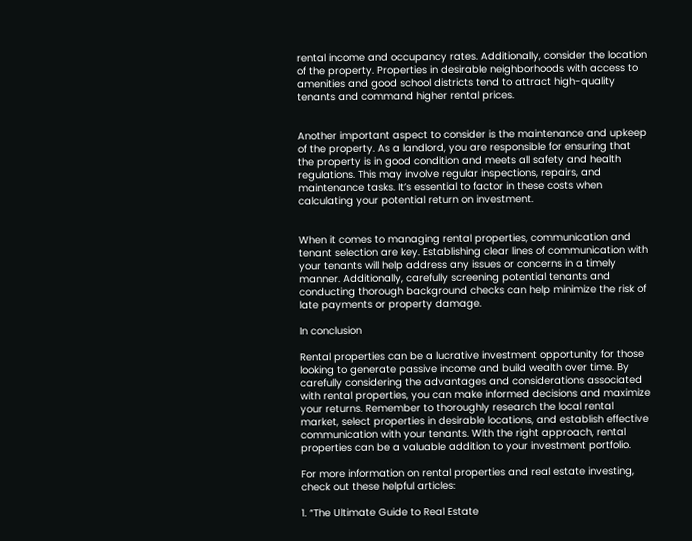rental income and occupancy rates. Additionally, consider the location of the property. Properties in desirable neighborhoods with access to amenities and good school districts tend to attract high-quality tenants and command higher rental prices.


Another important aspect to consider is the maintenance and upkeep of the property. As a landlord, you are responsible for ensuring that the property is in good condition and meets all safety and health regulations. This may involve regular inspections, repairs, and maintenance tasks. It’s essential to factor in these costs when calculating your potential return on investment.


When it comes to managing rental properties, communication and tenant selection are key. Establishing clear lines of communication with your tenants will help address any issues or concerns in a timely manner. Additionally, carefully screening potential tenants and conducting thorough background checks can help minimize the risk of late payments or property damage.

In conclusion

Rental properties can be a lucrative investment opportunity for those looking to generate passive income and build wealth over time. By carefully considering the advantages and considerations associated with rental properties, you can make informed decisions and maximize your returns. Remember to thoroughly research the local rental market, select properties in desirable locations, and establish effective communication with your tenants. With the right approach, rental properties can be a valuable addition to your investment portfolio.

For more information on rental properties and real estate investing, check out these helpful articles:

1. “The Ultimate Guide to Real Estate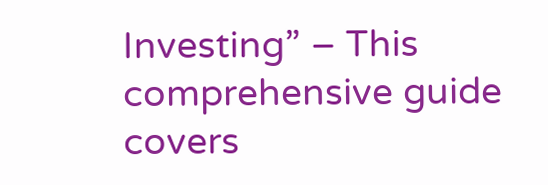Investing” – This comprehensive guide covers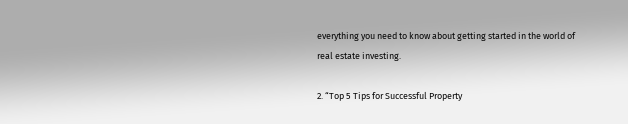everything you need to know about getting started in the world of real estate investing.

2. “Top 5 Tips for Successful Property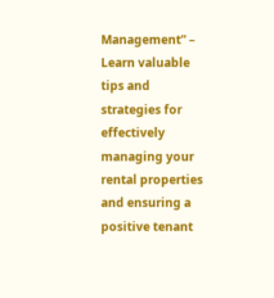Management” – Learn valuable tips and strategies for effectively managing your rental properties and ensuring a positive tenant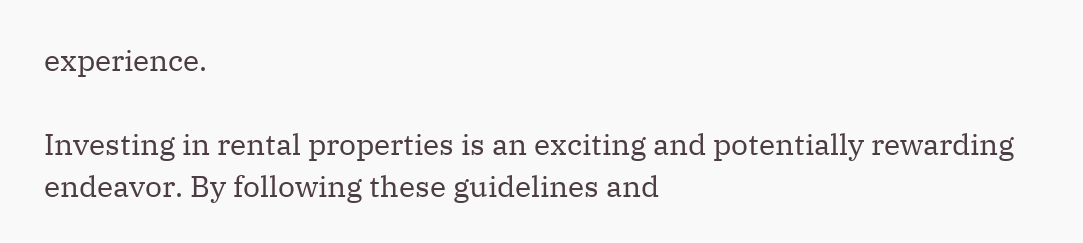experience.

Investing in rental properties is an exciting and potentially rewarding endeavor. By following these guidelines and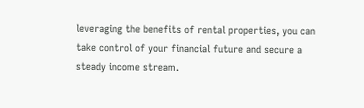leveraging the benefits of rental properties, you can take control of your financial future and secure a steady income stream.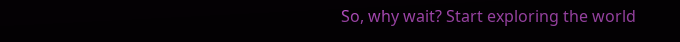So, why wait? Start exploring the world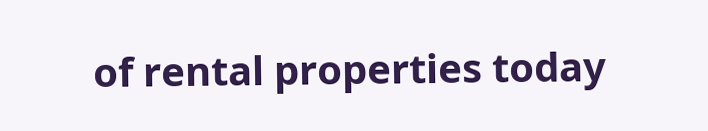of rental properties today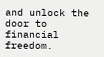and unlock the door to financial freedom.